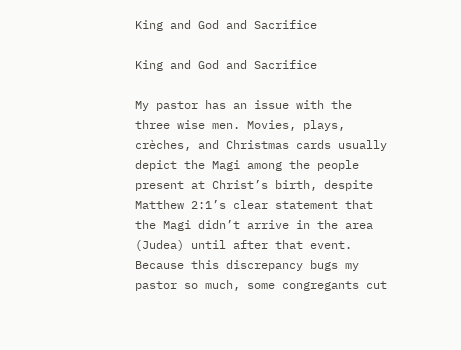King and God and Sacrifice

King and God and Sacrifice

My pastor has an issue with the three wise men. Movies, plays, crèches, and Christmas cards usually depict the Magi among the people present at Christ’s birth, despite Matthew 2:1’s clear statement that the Magi didn’t arrive in the area (Judea) until after that event. Because this discrepancy bugs my pastor so much, some congregants cut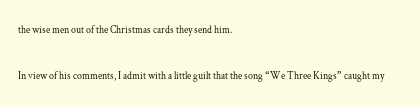the wise men out of the Christmas cards they send him.

In view of his comments, I admit with a little guilt that the song “We Three Kings” caught my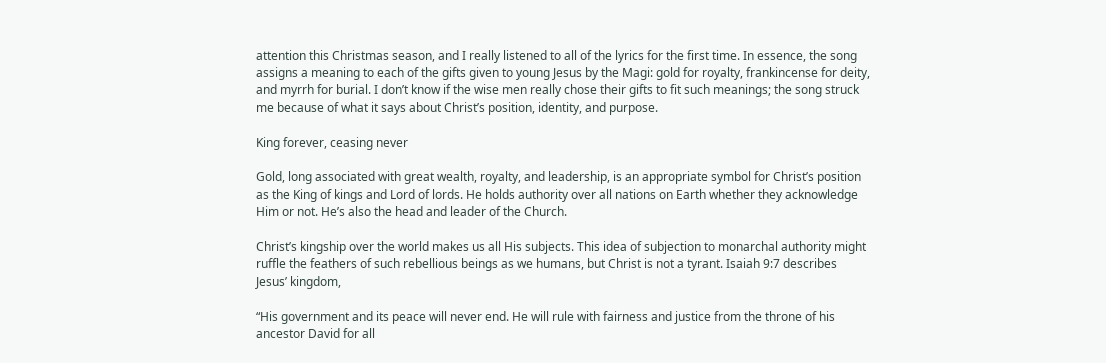attention this Christmas season, and I really listened to all of the lyrics for the first time. In essence, the song assigns a meaning to each of the gifts given to young Jesus by the Magi: gold for royalty, frankincense for deity, and myrrh for burial. I don’t know if the wise men really chose their gifts to fit such meanings; the song struck me because of what it says about Christ’s position, identity, and purpose.

King forever, ceasing never

Gold, long associated with great wealth, royalty, and leadership, is an appropriate symbol for Christ’s position as the King of kings and Lord of lords. He holds authority over all nations on Earth whether they acknowledge Him or not. He’s also the head and leader of the Church.

Christ’s kingship over the world makes us all His subjects. This idea of subjection to monarchal authority might ruffle the feathers of such rebellious beings as we humans, but Christ is not a tyrant. Isaiah 9:7 describes Jesus’ kingdom,

“His government and its peace will never end. He will rule with fairness and justice from the throne of his ancestor David for all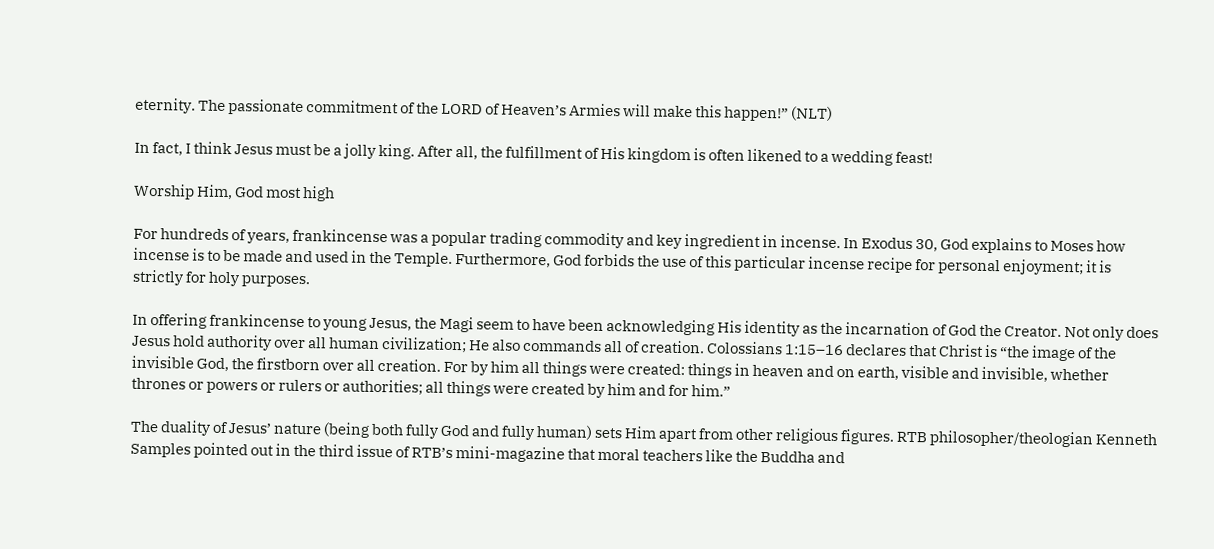eternity. The passionate commitment of the LORD of Heaven’s Armies will make this happen!” (NLT)

In fact, I think Jesus must be a jolly king. After all, the fulfillment of His kingdom is often likened to a wedding feast!

Worship Him, God most high

For hundreds of years, frankincense was a popular trading commodity and key ingredient in incense. In Exodus 30, God explains to Moses how incense is to be made and used in the Temple. Furthermore, God forbids the use of this particular incense recipe for personal enjoyment; it is strictly for holy purposes.

In offering frankincense to young Jesus, the Magi seem to have been acknowledging His identity as the incarnation of God the Creator. Not only does Jesus hold authority over all human civilization; He also commands all of creation. Colossians 1:15–16 declares that Christ is “the image of the invisible God, the firstborn over all creation. For by him all things were created: things in heaven and on earth, visible and invisible, whether thrones or powers or rulers or authorities; all things were created by him and for him.”

The duality of Jesus’ nature (being both fully God and fully human) sets Him apart from other religious figures. RTB philosopher/theologian Kenneth Samples pointed out in the third issue of RTB’s mini-magazine that moral teachers like the Buddha and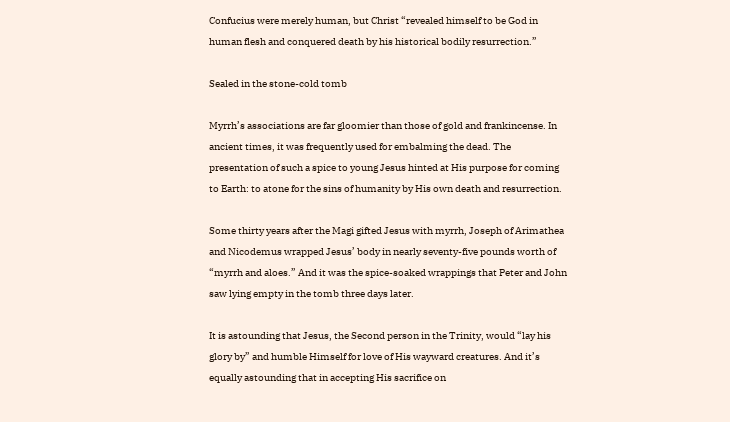Confucius were merely human, but Christ “revealed himself to be God in human flesh and conquered death by his historical bodily resurrection.”

Sealed in the stone-cold tomb

Myrrh’s associations are far gloomier than those of gold and frankincense. In ancient times, it was frequently used for embalming the dead. The presentation of such a spice to young Jesus hinted at His purpose for coming to Earth: to atone for the sins of humanity by His own death and resurrection.

Some thirty years after the Magi gifted Jesus with myrrh, Joseph of Arimathea and Nicodemus wrapped Jesus’ body in nearly seventy-five pounds worth of “myrrh and aloes.” And it was the spice-soaked wrappings that Peter and John saw lying empty in the tomb three days later.

It is astounding that Jesus, the Second person in the Trinity, would “lay his glory by” and humble Himself for love of His wayward creatures. And it’s equally astounding that in accepting His sacrifice on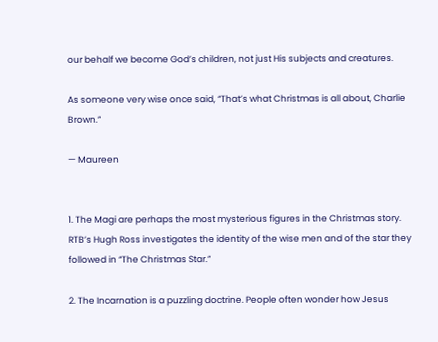our behalf we become God’s children, not just His subjects and creatures.

As someone very wise once said, “That’s what Christmas is all about, Charlie Brown.”

— Maureen


1. The Magi are perhaps the most mysterious figures in the Christmas story. RTB’s Hugh Ross investigates the identity of the wise men and of the star they followed in “The Christmas Star.”

2. The Incarnation is a puzzling doctrine. People often wonder how Jesus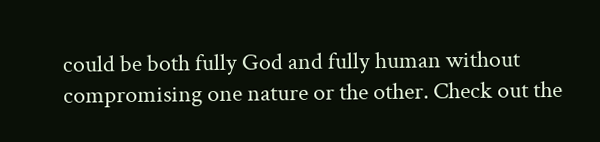could be both fully God and fully human without compromising one nature or the other. Check out the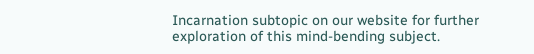Incarnation subtopic on our website for further exploration of this mind-bending subject.